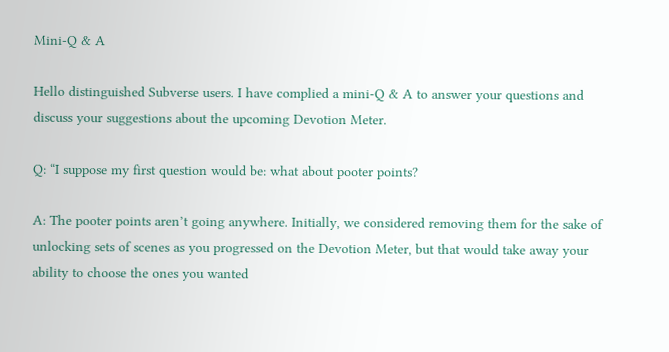Mini-Q & A

Hello distinguished Subverse users. I have complied a mini-Q & A to answer your questions and discuss your suggestions about the upcoming Devotion Meter.

Q: “I suppose my first question would be: what about pooter points?

A: The pooter points aren’t going anywhere. Initially, we considered removing them for the sake of unlocking sets of scenes as you progressed on the Devotion Meter, but that would take away your ability to choose the ones you wanted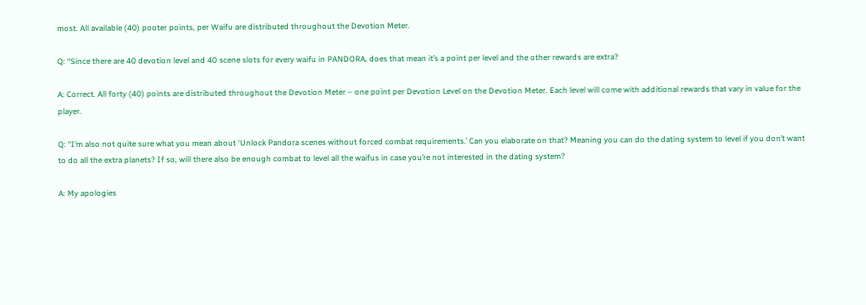most. All available (40) pooter points, per Waifu are distributed throughout the Devotion Meter.

Q: “Since there are 40 devotion level and 40 scene slots for every waifu in PANDORA, does that mean it’s a point per level and the other rewards are extra?

A: Correct. All forty (40) points are distributed throughout the Devotion Meter – one point per Devotion Level on the Devotion Meter. Each level will come with additional rewards that vary in value for the player.

Q: “I’m also not quite sure what you mean about ‘Unlock Pandora scenes without forced combat requirements.’ Can you elaborate on that? Meaning you can do the dating system to level if you don’t want to do all the extra planets? If so, will there also be enough combat to level all the waifus in case you’re not interested in the dating system?

A: My apologies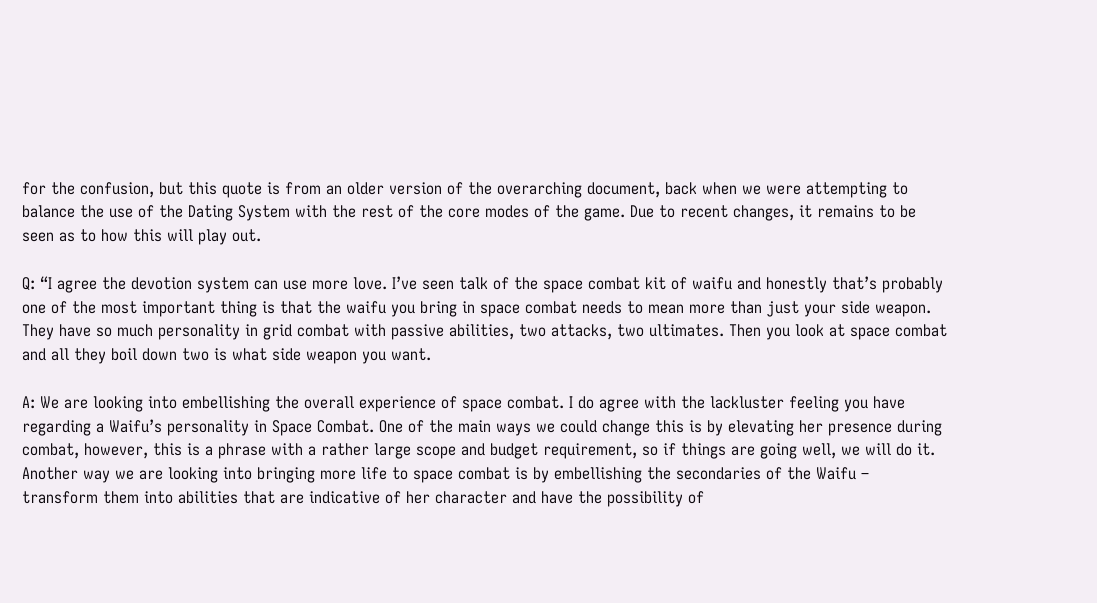for the confusion, but this quote is from an older version of the overarching document, back when we were attempting to balance the use of the Dating System with the rest of the core modes of the game. Due to recent changes, it remains to be seen as to how this will play out.

Q: “I agree the devotion system can use more love. I’ve seen talk of the space combat kit of waifu and honestly that’s probably one of the most important thing is that the waifu you bring in space combat needs to mean more than just your side weapon. They have so much personality in grid combat with passive abilities, two attacks, two ultimates. Then you look at space combat and all they boil down two is what side weapon you want.

A: We are looking into embellishing the overall experience of space combat. I do agree with the lackluster feeling you have regarding a Waifu’s personality in Space Combat. One of the main ways we could change this is by elevating her presence during combat, however, this is a phrase with a rather large scope and budget requirement, so if things are going well, we will do it. Another way we are looking into bringing more life to space combat is by embellishing the secondaries of the Waifu – transform them into abilities that are indicative of her character and have the possibility of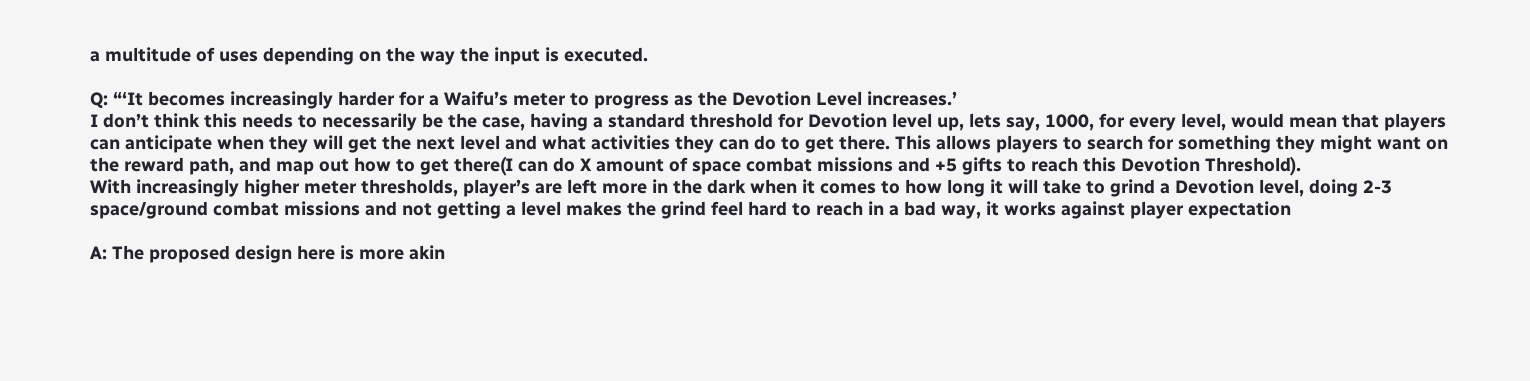a multitude of uses depending on the way the input is executed.

Q: “‘It becomes increasingly harder for a Waifu’s meter to progress as the Devotion Level increases.’
I don’t think this needs to necessarily be the case, having a standard threshold for Devotion level up, lets say, 1000, for every level, would mean that players can anticipate when they will get the next level and what activities they can do to get there. This allows players to search for something they might want on the reward path, and map out how to get there(I can do X amount of space combat missions and +5 gifts to reach this Devotion Threshold).
With increasingly higher meter thresholds, player’s are left more in the dark when it comes to how long it will take to grind a Devotion level, doing 2-3 space/ground combat missions and not getting a level makes the grind feel hard to reach in a bad way, it works against player expectation

A: The proposed design here is more akin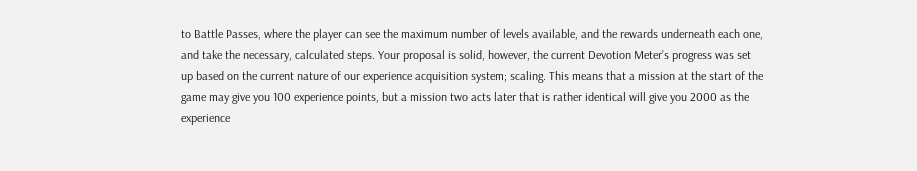to Battle Passes, where the player can see the maximum number of levels available, and the rewards underneath each one, and take the necessary, calculated steps. Your proposal is solid, however, the current Devotion Meter’s progress was set up based on the current nature of our experience acquisition system; scaling. This means that a mission at the start of the game may give you 100 experience points, but a mission two acts later that is rather identical will give you 2000 as the experience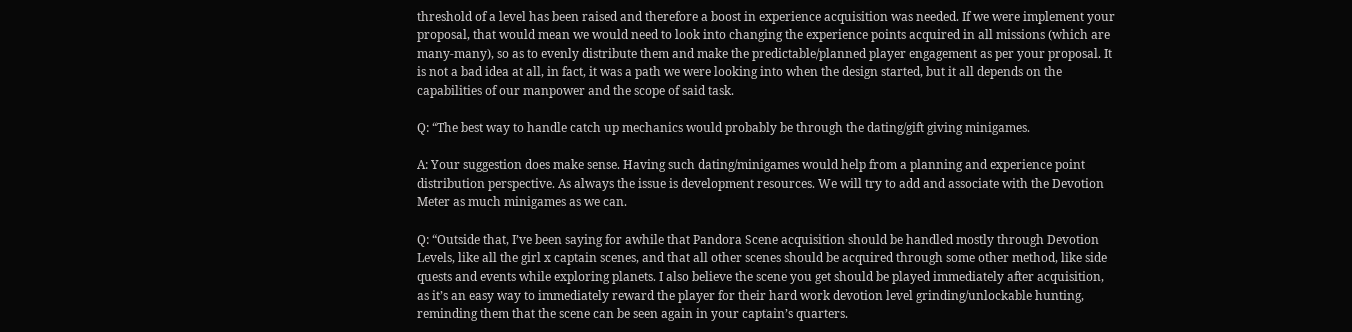threshold of a level has been raised and therefore a boost in experience acquisition was needed. If we were implement your proposal, that would mean we would need to look into changing the experience points acquired in all missions (which are many-many), so as to evenly distribute them and make the predictable/planned player engagement as per your proposal. It is not a bad idea at all, in fact, it was a path we were looking into when the design started, but it all depends on the capabilities of our manpower and the scope of said task.

Q: “The best way to handle catch up mechanics would probably be through the dating/gift giving minigames.

A: Your suggestion does make sense. Having such dating/minigames would help from a planning and experience point distribution perspective. As always the issue is development resources. We will try to add and associate with the Devotion Meter as much minigames as we can.

Q: “Outside that, I’ve been saying for awhile that Pandora Scene acquisition should be handled mostly through Devotion Levels, like all the girl x captain scenes, and that all other scenes should be acquired through some other method, like side quests and events while exploring planets. I also believe the scene you get should be played immediately after acquisition, as it’s an easy way to immediately reward the player for their hard work devotion level grinding/unlockable hunting, reminding them that the scene can be seen again in your captain’s quarters.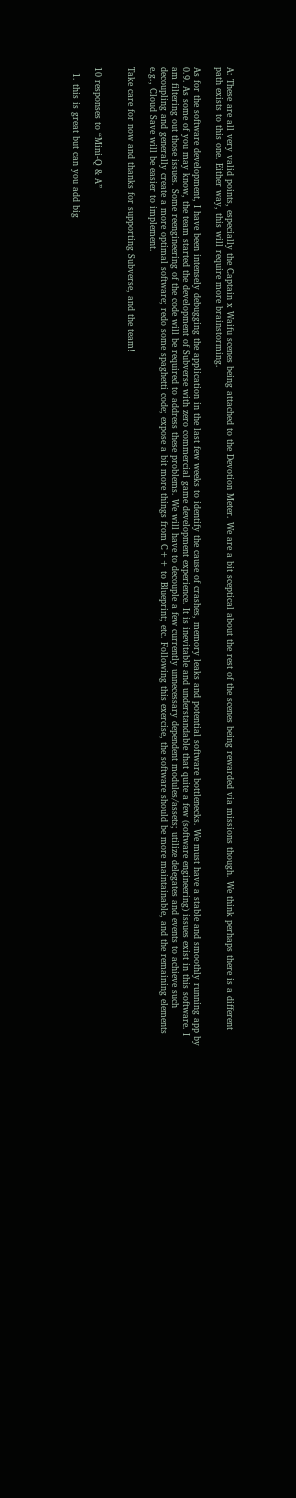A: These are all very valid points, especially the Captain x Waifu scenes being attached to the Devotion Meter. We are a bit sceptical about the rest of the scenes being rewarded via missions though. We think perhaps there is a different path exists to this one. Either way, this will require more brainstorming.

As for the software development, I have been intensely debugging the application in the last few weeks to identify the cause of crashes, memory leaks and potential software bottlenecks. We must have a stable and smoothly running app by 0.9. As some of you may know, the team started the development of Subverse with zero commercial game development experience. It is inevitable and understandable that quite a few (software engineering) issues exist in this software. I am filtering out those issues. Some reengineering of the code will be required to address these problems. We will have to decouple a few currently unnecessary dependent modules/assets; utilize delegates and events to achieve such decoupling and generally create a more optimal software; redo some spaghetti code; expose a bit more things from C++ to Blueprint; etc. Following this exercise, the software should be more maintainable, and the remaining elements e.g., Cloud Save will be easier to implement.

Take care for now and thanks for supporting Subverse, and the team!


10 responses to “Mini-Q & A”

  1. this is great but can you add big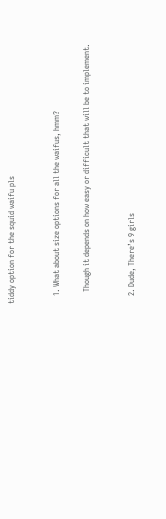tiddy option for the squid waifu pls


    1. What about size options for all the waifus, hmm?

      Though it depends on how easy or difficult that will be to implement.


    2. Dude, There’s 9 girls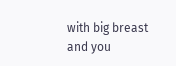with big breast and you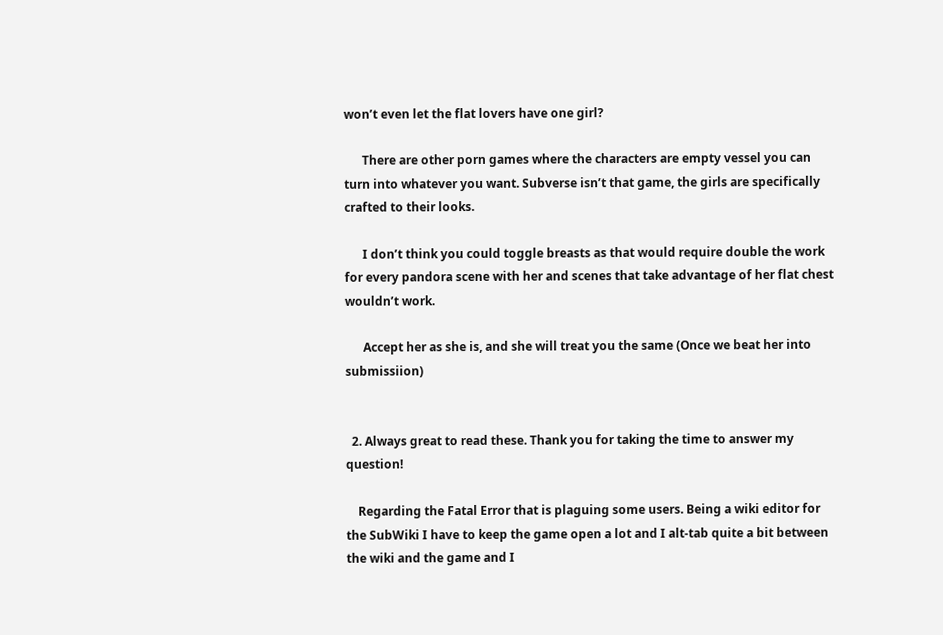won’t even let the flat lovers have one girl?

      There are other porn games where the characters are empty vessel you can turn into whatever you want. Subverse isn’t that game, the girls are specifically crafted to their looks.

      I don’t think you could toggle breasts as that would require double the work for every pandora scene with her and scenes that take advantage of her flat chest wouldn’t work.

      Accept her as she is, and she will treat you the same (Once we beat her into submissiion)


  2. Always great to read these. Thank you for taking the time to answer my question!

    Regarding the Fatal Error that is plaguing some users. Being a wiki editor for the SubWiki I have to keep the game open a lot and I alt-tab quite a bit between the wiki and the game and I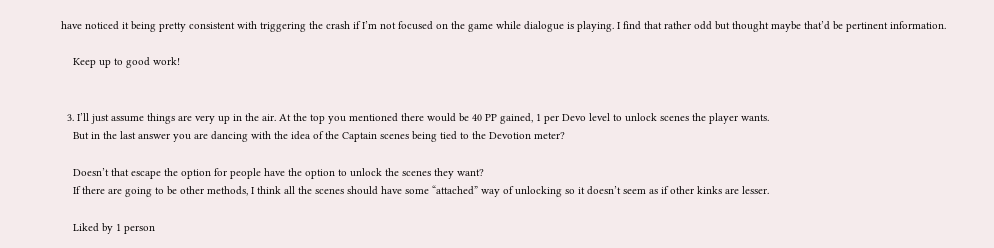have noticed it being pretty consistent with triggering the crash if I’m not focused on the game while dialogue is playing. I find that rather odd but thought maybe that’d be pertinent information.

    Keep up to good work!


  3. I’ll just assume things are very up in the air. At the top you mentioned there would be 40 PP gained, 1 per Devo level to unlock scenes the player wants.
    But in the last answer you are dancing with the idea of the Captain scenes being tied to the Devotion meter?

    Doesn’t that escape the option for people have the option to unlock the scenes they want?
    If there are going to be other methods, I think all the scenes should have some “attached” way of unlocking so it doesn’t seem as if other kinks are lesser.

    Liked by 1 person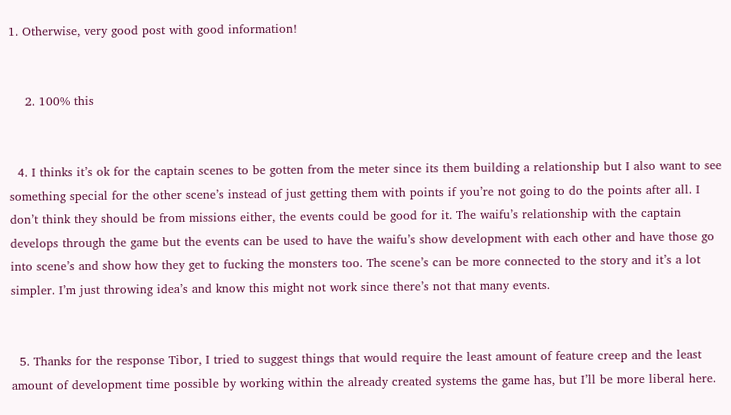1. Otherwise, very good post with good information!


    2. 100% this


  4. I thinks it’s ok for the captain scenes to be gotten from the meter since its them building a relationship but I also want to see something special for the other scene’s instead of just getting them with points if you’re not going to do the points after all. I don’t think they should be from missions either, the events could be good for it. The waifu’s relationship with the captain develops through the game but the events can be used to have the waifu’s show development with each other and have those go into scene’s and show how they get to fucking the monsters too. The scene’s can be more connected to the story and it’s a lot simpler. I’m just throwing idea’s and know this might not work since there’s not that many events.


  5. Thanks for the response Tibor, I tried to suggest things that would require the least amount of feature creep and the least amount of development time possible by working within the already created systems the game has, but I’ll be more liberal here.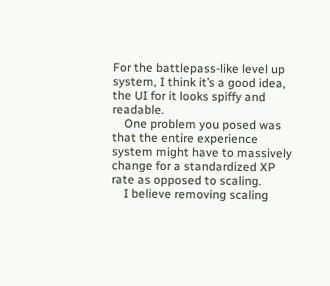For the battlepass-like level up system, I think it’s a good idea, the UI for it looks spiffy and readable.
    One problem you posed was that the entire experience system might have to massively change for a standardized XP rate as opposed to scaling.
    I believe removing scaling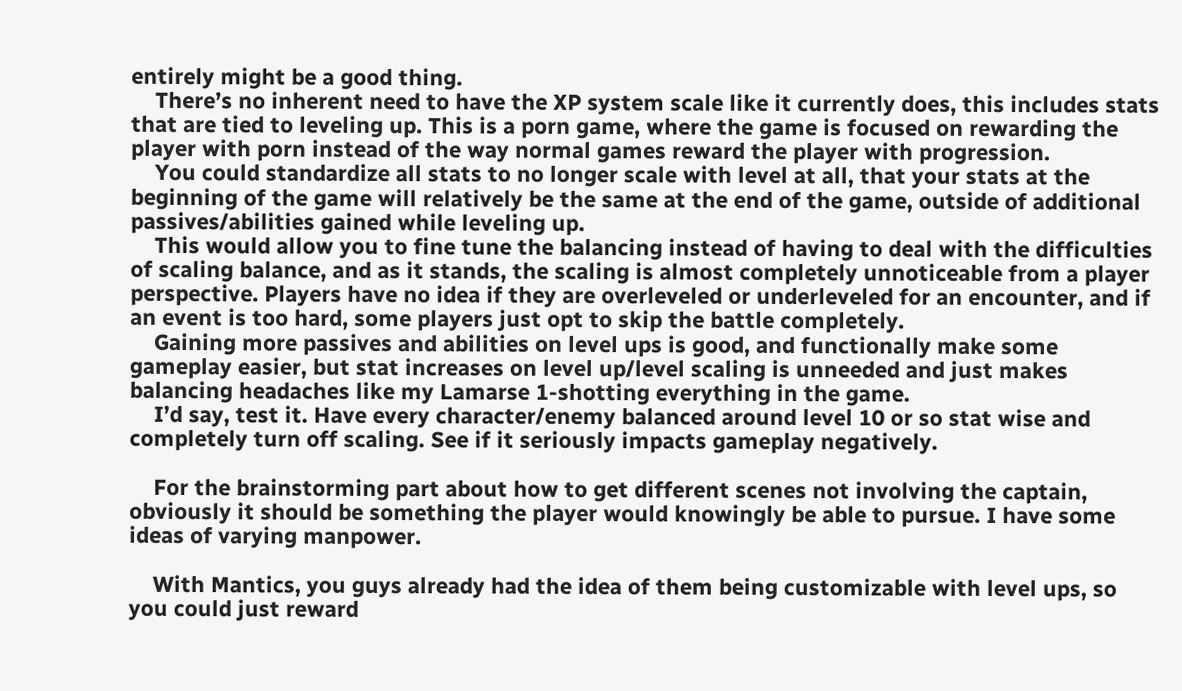entirely might be a good thing.
    There’s no inherent need to have the XP system scale like it currently does, this includes stats that are tied to leveling up. This is a porn game, where the game is focused on rewarding the player with porn instead of the way normal games reward the player with progression.
    You could standardize all stats to no longer scale with level at all, that your stats at the beginning of the game will relatively be the same at the end of the game, outside of additional passives/abilities gained while leveling up.
    This would allow you to fine tune the balancing instead of having to deal with the difficulties of scaling balance, and as it stands, the scaling is almost completely unnoticeable from a player perspective. Players have no idea if they are overleveled or underleveled for an encounter, and if an event is too hard, some players just opt to skip the battle completely.
    Gaining more passives and abilities on level ups is good, and functionally make some gameplay easier, but stat increases on level up/level scaling is unneeded and just makes balancing headaches like my Lamarse 1-shotting everything in the game.
    I’d say, test it. Have every character/enemy balanced around level 10 or so stat wise and completely turn off scaling. See if it seriously impacts gameplay negatively.

    For the brainstorming part about how to get different scenes not involving the captain, obviously it should be something the player would knowingly be able to pursue. I have some ideas of varying manpower.

    With Mantics, you guys already had the idea of them being customizable with level ups, so you could just reward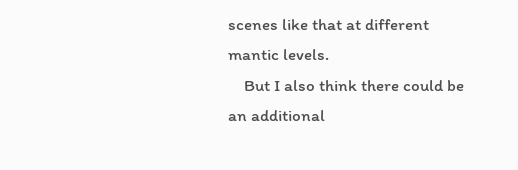scenes like that at different mantic levels.
    But I also think there could be an additional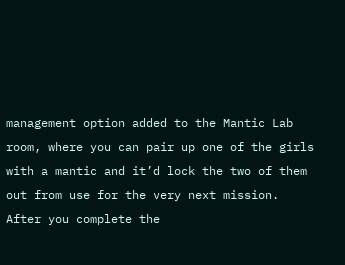management option added to the Mantic Lab room, where you can pair up one of the girls with a mantic and it’d lock the two of them out from use for the very next mission. After you complete the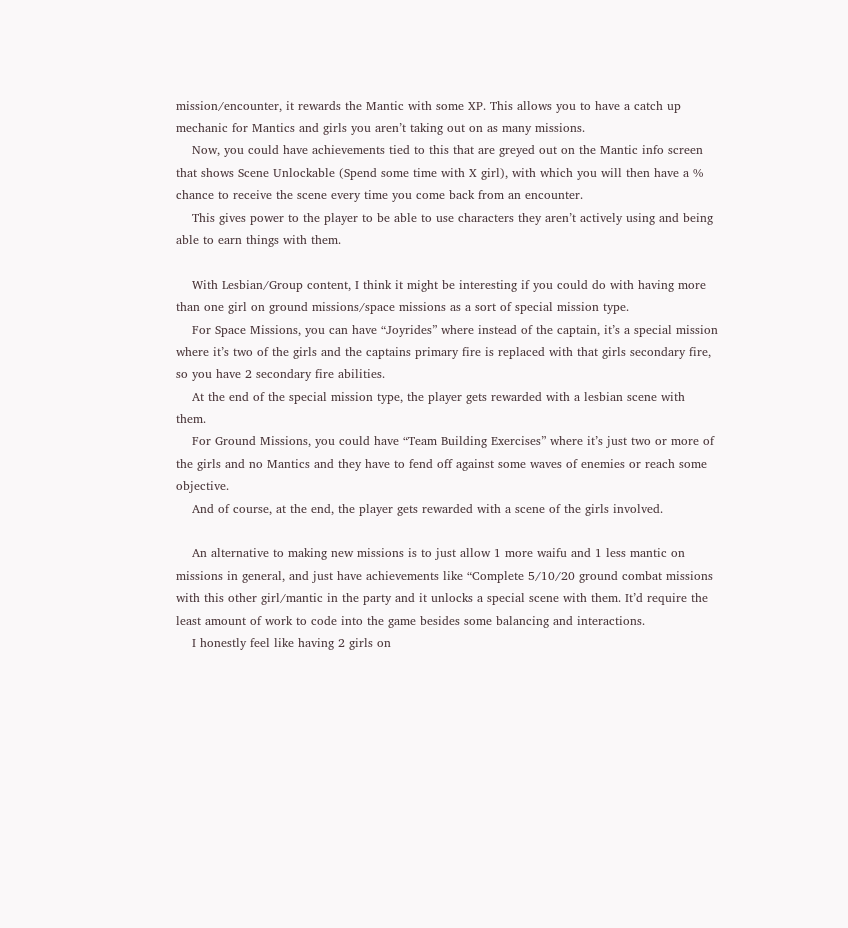mission/encounter, it rewards the Mantic with some XP. This allows you to have a catch up mechanic for Mantics and girls you aren’t taking out on as many missions.
    Now, you could have achievements tied to this that are greyed out on the Mantic info screen that shows Scene Unlockable (Spend some time with X girl), with which you will then have a % chance to receive the scene every time you come back from an encounter.
    This gives power to the player to be able to use characters they aren’t actively using and being able to earn things with them.

    With Lesbian/Group content, I think it might be interesting if you could do with having more than one girl on ground missions/space missions as a sort of special mission type.
    For Space Missions, you can have “Joyrides” where instead of the captain, it’s a special mission where it’s two of the girls and the captains primary fire is replaced with that girls secondary fire, so you have 2 secondary fire abilities.
    At the end of the special mission type, the player gets rewarded with a lesbian scene with them.
    For Ground Missions, you could have “Team Building Exercises” where it’s just two or more of the girls and no Mantics and they have to fend off against some waves of enemies or reach some objective.
    And of course, at the end, the player gets rewarded with a scene of the girls involved.

    An alternative to making new missions is to just allow 1 more waifu and 1 less mantic on missions in general, and just have achievements like “Complete 5/10/20 ground combat missions with this other girl/mantic in the party and it unlocks a special scene with them. It’d require the least amount of work to code into the game besides some balancing and interactions.
    I honestly feel like having 2 girls on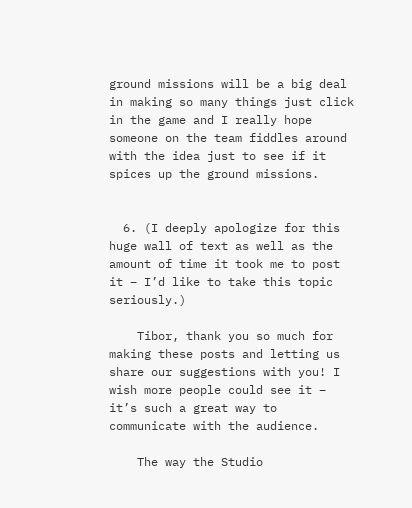ground missions will be a big deal in making so many things just click in the game and I really hope someone on the team fiddles around with the idea just to see if it spices up the ground missions.


  6. (I deeply apologize for this huge wall of text as well as the amount of time it took me to post it – I’d like to take this topic seriously.)

    Tibor, thank you so much for making these posts and letting us share our suggestions with you! I wish more people could see it – it’s such a great way to communicate with the audience.

    The way the Studio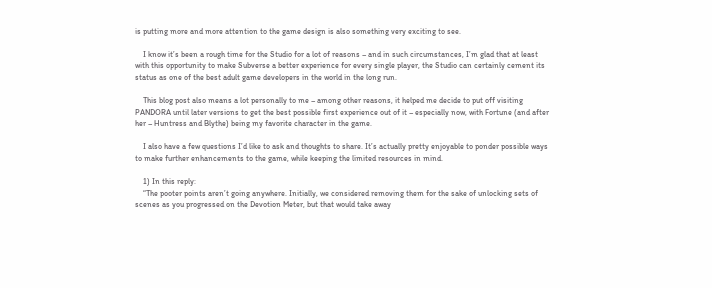is putting more and more attention to the game design is also something very exciting to see.

    I know it’s been a rough time for the Studio for a lot of reasons – and in such circumstances, I’m glad that at least with this opportunity to make Subverse a better experience for every single player, the Studio can certainly cement its status as one of the best adult game developers in the world in the long run.

    This blog post also means a lot personally to me – among other reasons, it helped me decide to put off visiting PANDORA until later versions to get the best possible first experience out of it – especially now, with Fortune (and after her – Huntress and Blythe) being my favorite character in the game.

    I also have a few questions I’d like to ask and thoughts to share. It’s actually pretty enjoyable to ponder possible ways to make further enhancements to the game, while keeping the limited resources in mind.

    1) In this reply:
    “The pooter points aren’t going anywhere. Initially, we considered removing them for the sake of unlocking sets of scenes as you progressed on the Devotion Meter, but that would take away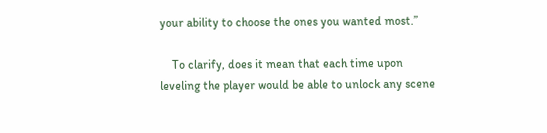your ability to choose the ones you wanted most.”

    To clarify, does it mean that each time upon leveling the player would be able to unlock any scene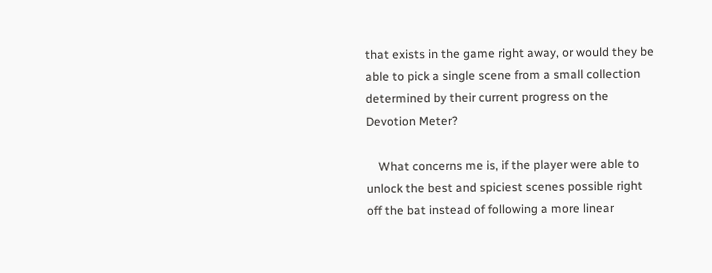that exists in the game right away, or would they be able to pick a single scene from a small collection determined by their current progress on the Devotion Meter?

    What concerns me is, if the player were able to unlock the best and spiciest scenes possible right off the bat instead of following a more linear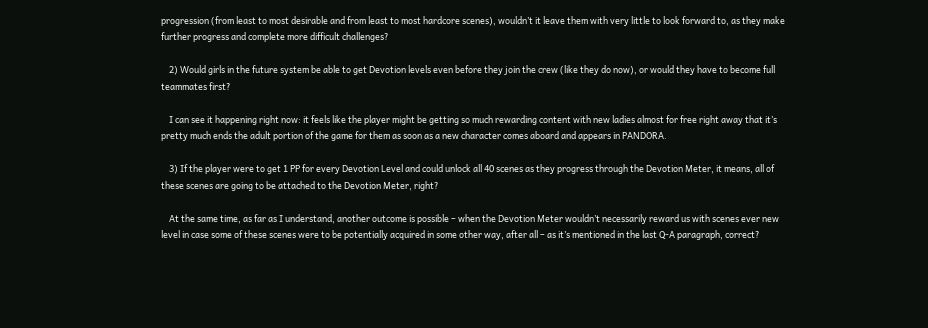progression (from least to most desirable and from least to most hardcore scenes), wouldn’t it leave them with very little to look forward to, as they make further progress and complete more difficult challenges?

    2) Would girls in the future system be able to get Devotion levels even before they join the crew (like they do now), or would they have to become full teammates first?

    I can see it happening right now: it feels like the player might be getting so much rewarding content with new ladies almost for free right away that it’s pretty much ends the adult portion of the game for them as soon as a new character comes aboard and appears in PANDORA.

    3) If the player were to get 1 PP for every Devotion Level and could unlock all 40 scenes as they progress through the Devotion Meter, it means, all of these scenes are going to be attached to the Devotion Meter, right?

    At the same time, as far as I understand, another outcome is possible – when the Devotion Meter wouldn’t necessarily reward us with scenes ever new level in case some of these scenes were to be potentially acquired in some other way, after all – as it’s mentioned in the last Q-A paragraph, correct?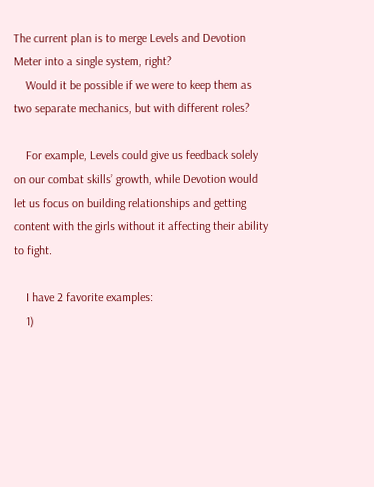The current plan is to merge Levels and Devotion Meter into a single system, right?
    Would it be possible if we were to keep them as two separate mechanics, but with different roles?

    For example, Levels could give us feedback solely on our combat skills’ growth, while Devotion would let us focus on building relationships and getting content with the girls without it affecting their ability to fight.

    I have 2 favorite examples:
    1)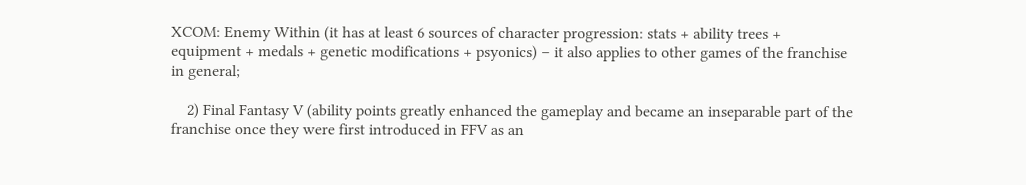XCOM: Enemy Within (it has at least 6 sources of character progression: stats + ability trees + equipment + medals + genetic modifications + psyonics) – it also applies to other games of the franchise in general;

    2) Final Fantasy V (ability points greatly enhanced the gameplay and became an inseparable part of the franchise once they were first introduced in FFV as an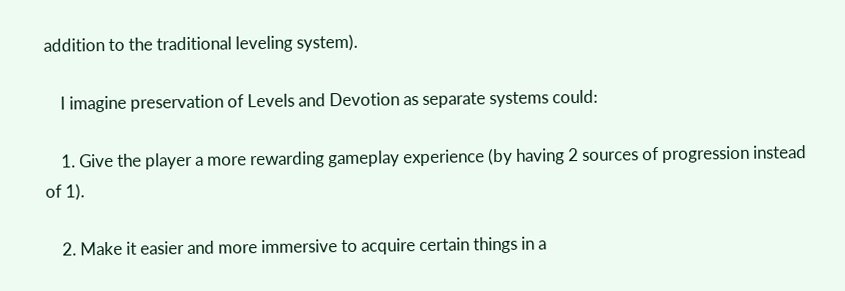addition to the traditional leveling system).

    I imagine preservation of Levels and Devotion as separate systems could:

    1. Give the player a more rewarding gameplay experience (by having 2 sources of progression instead of 1).

    2. Make it easier and more immersive to acquire certain things in a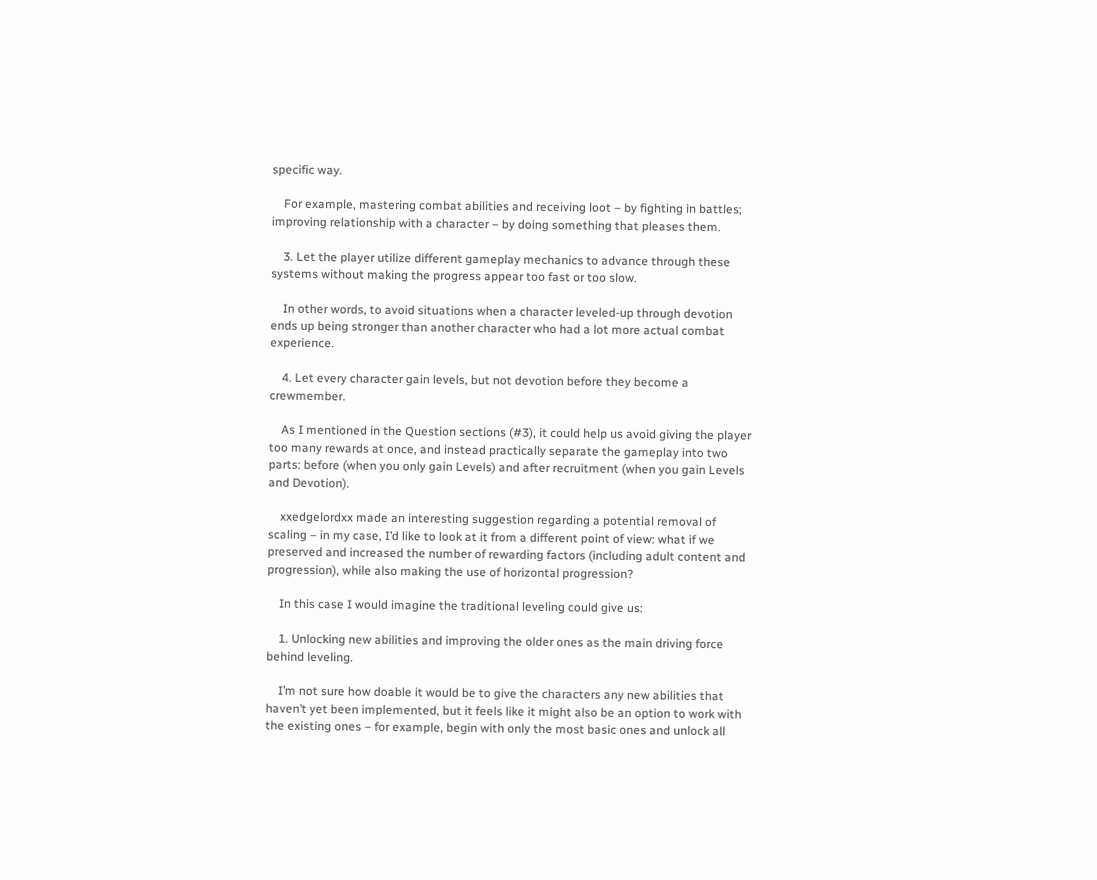specific way.

    For example, mastering combat abilities and receiving loot – by fighting in battles; improving relationship with a character – by doing something that pleases them.

    3. Let the player utilize different gameplay mechanics to advance through these systems without making the progress appear too fast or too slow.

    In other words, to avoid situations when a character leveled-up through devotion ends up being stronger than another character who had a lot more actual combat experience.

    4. Let every character gain levels, but not devotion before they become a crewmember.

    As I mentioned in the Question sections (#3), it could help us avoid giving the player too many rewards at once, and instead practically separate the gameplay into two parts: before (when you only gain Levels) and after recruitment (when you gain Levels and Devotion).

    xxedgelordxx made an interesting suggestion regarding a potential removal of scaling – in my case, I’d like to look at it from a different point of view: what if we preserved and increased the number of rewarding factors (including adult content and progression), while also making the use of horizontal progression?

    In this case I would imagine the traditional leveling could give us:

    1. Unlocking new abilities and improving the older ones as the main driving force behind leveling.

    I’m not sure how doable it would be to give the characters any new abilities that haven’t yet been implemented, but it feels like it might also be an option to work with the existing ones – for example, begin with only the most basic ones and unlock all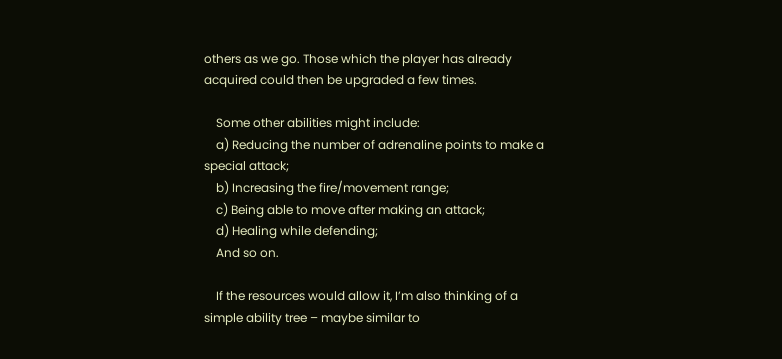others as we go. Those which the player has already acquired could then be upgraded a few times.

    Some other abilities might include:
    a) Reducing the number of adrenaline points to make a special attack;
    b) Increasing the fire/movement range;
    c) Being able to move after making an attack;
    d) Healing while defending;
    And so on.

    If the resources would allow it, I’m also thinking of a simple ability tree – maybe similar to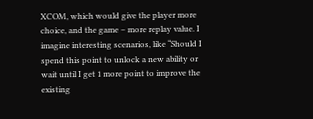XCOM, which would give the player more choice, and the game – more replay value. I imagine interesting scenarios, like “Should I spend this point to unlock a new ability or wait until I get 1 more point to improve the existing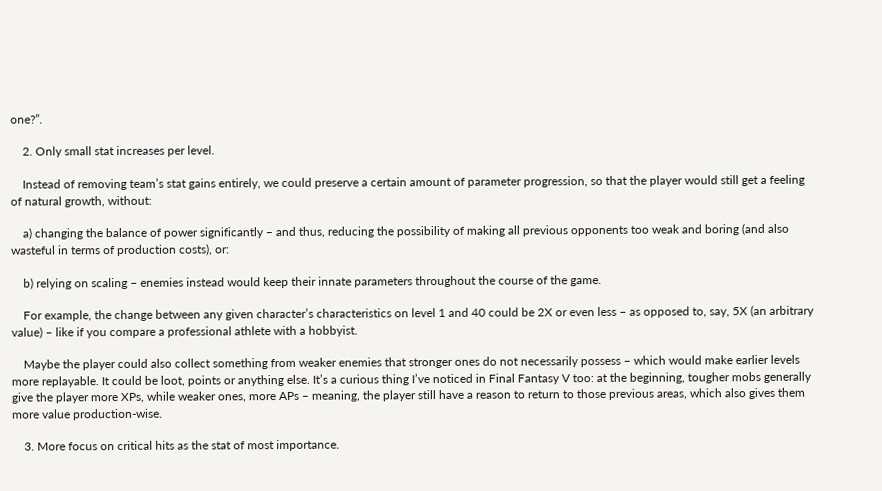one?”.

    2. Only small stat increases per level.

    Instead of removing team’s stat gains entirely, we could preserve a certain amount of parameter progression, so that the player would still get a feeling of natural growth, without:

    a) changing the balance of power significantly – and thus, reducing the possibility of making all previous opponents too weak and boring (and also wasteful in terms of production costs), or:

    b) relying on scaling – enemies instead would keep their innate parameters throughout the course of the game.

    For example, the change between any given character’s characteristics on level 1 and 40 could be 2X or even less – as opposed to, say, 5X (an arbitrary value) – like if you compare a professional athlete with a hobbyist.

    Maybe the player could also collect something from weaker enemies that stronger ones do not necessarily possess – which would make earlier levels more replayable. It could be loot, points or anything else. It’s a curious thing I’ve noticed in Final Fantasy V too: at the beginning, tougher mobs generally give the player more XPs, while weaker ones, more APs – meaning, the player still have a reason to return to those previous areas, which also gives them more value production-wise.

    3. More focus on critical hits as the stat of most importance.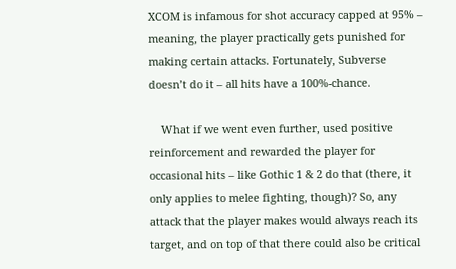XCOM is infamous for shot accuracy capped at 95% – meaning, the player practically gets punished for making certain attacks. Fortunately, Subverse doesn’t do it – all hits have a 100%-chance.

    What if we went even further, used positive reinforcement and rewarded the player for occasional hits – like Gothic 1 & 2 do that (there, it only applies to melee fighting, though)? So, any attack that the player makes would always reach its target, and on top of that there could also be critical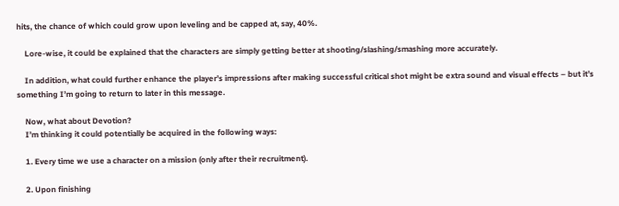hits, the chance of which could grow upon leveling and be capped at, say, 40%.

    Lore-wise, it could be explained that the characters are simply getting better at shooting/slashing/smashing more accurately.

    In addition, what could further enhance the player’s impressions after making successful critical shot might be extra sound and visual effects – but it’s something I’m going to return to later in this message.

    Now, what about Devotion?
    I’m thinking it could potentially be acquired in the following ways:

    1. Every time we use a character on a mission (only after their recruitment).

    2. Upon finishing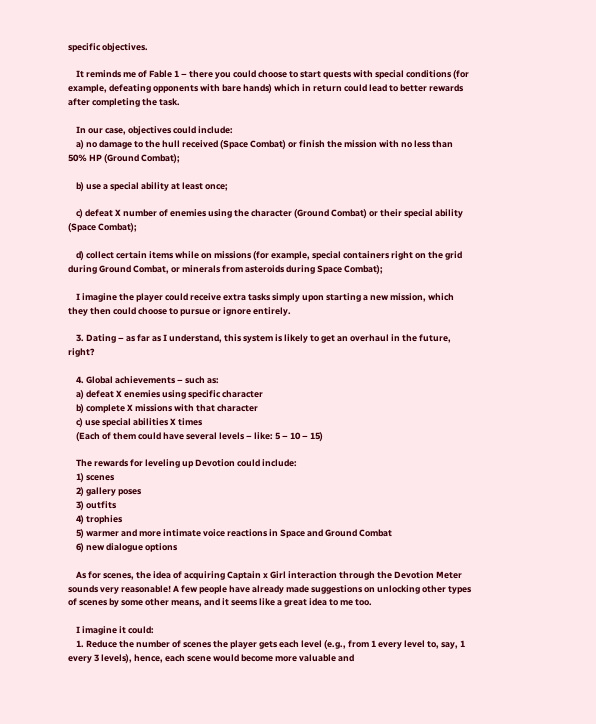specific objectives.

    It reminds me of Fable 1 – there you could choose to start quests with special conditions (for example, defeating opponents with bare hands) which in return could lead to better rewards after completing the task.

    In our case, objectives could include:
    a) no damage to the hull received (Space Combat) or finish the mission with no less than 50% HP (Ground Combat);

    b) use a special ability at least once;

    c) defeat X number of enemies using the character (Ground Combat) or their special ability (Space Combat);

    d) collect certain items while on missions (for example, special containers right on the grid during Ground Combat, or minerals from asteroids during Space Combat);

    I imagine the player could receive extra tasks simply upon starting a new mission, which they then could choose to pursue or ignore entirely.

    3. Dating – as far as I understand, this system is likely to get an overhaul in the future, right?

    4. Global achievements – such as:
    a) defeat X enemies using specific character
    b) complete X missions with that character
    c) use special abilities X times
    (Each of them could have several levels – like: 5 – 10 – 15)

    The rewards for leveling up Devotion could include:
    1) scenes
    2) gallery poses
    3) outfits
    4) trophies
    5) warmer and more intimate voice reactions in Space and Ground Combat
    6) new dialogue options

    As for scenes, the idea of acquiring Captain x Girl interaction through the Devotion Meter sounds very reasonable! A few people have already made suggestions on unlocking other types of scenes by some other means, and it seems like a great idea to me too.

    I imagine it could:
    1. Reduce the number of scenes the player gets each level (e.g., from 1 every level to, say, 1 every 3 levels), hence, each scene would become more valuable and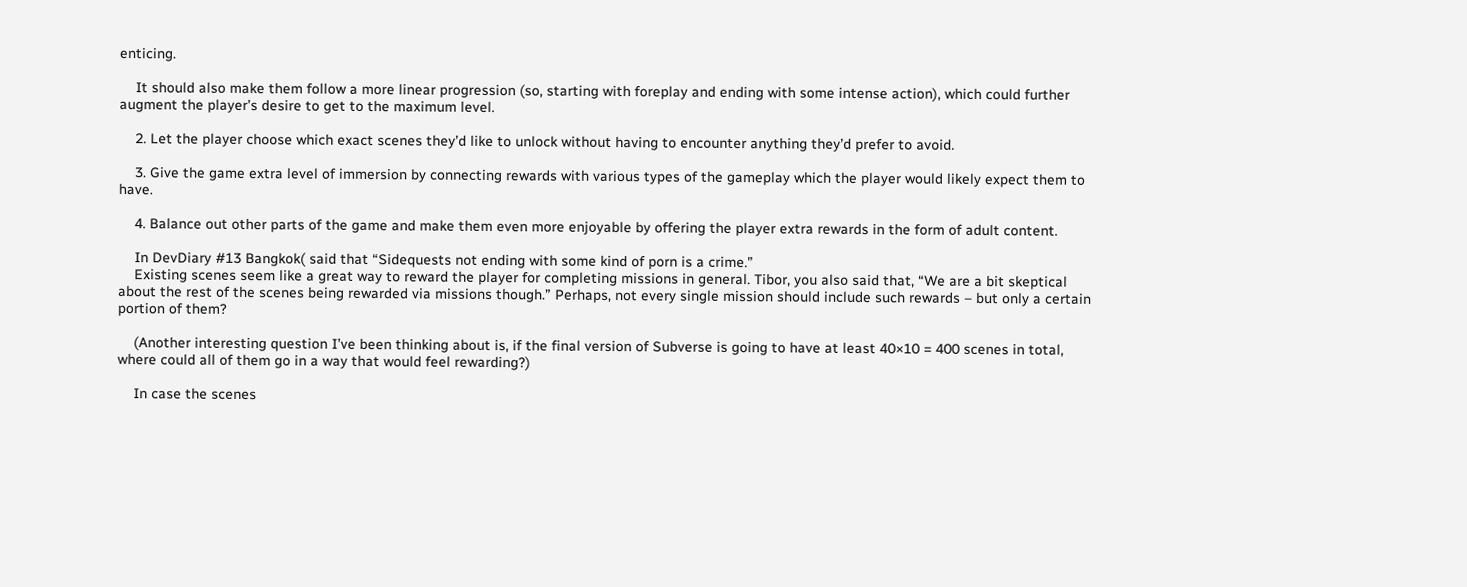enticing.

    It should also make them follow a more linear progression (so, starting with foreplay and ending with some intense action), which could further augment the player’s desire to get to the maximum level.

    2. Let the player choose which exact scenes they’d like to unlock without having to encounter anything they’d prefer to avoid.

    3. Give the game extra level of immersion by connecting rewards with various types of the gameplay which the player would likely expect them to have.

    4. Balance out other parts of the game and make them even more enjoyable by offering the player extra rewards in the form of adult content.

    In DevDiary #13 Bangkok( said that “Sidequests not ending with some kind of porn is a crime.”
    Existing scenes seem like a great way to reward the player for completing missions in general. Tibor, you also said that, “We are a bit skeptical about the rest of the scenes being rewarded via missions though.” Perhaps, not every single mission should include such rewards – but only a certain portion of them?

    (Another interesting question I’ve been thinking about is, if the final version of Subverse is going to have at least 40×10 = 400 scenes in total, where could all of them go in a way that would feel rewarding?)

    In case the scenes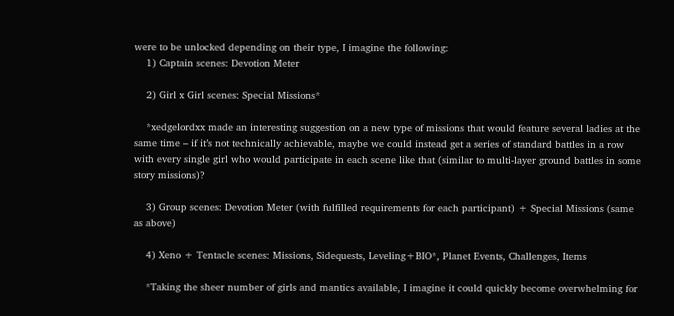were to be unlocked depending on their type, I imagine the following:
    1) Captain scenes: Devotion Meter

    2) Girl x Girl scenes: Special Missions*

    *xedgelordxx made an interesting suggestion on a new type of missions that would feature several ladies at the same time – if it’s not technically achievable, maybe we could instead get a series of standard battles in a row with every single girl who would participate in each scene like that (similar to multi-layer ground battles in some story missions)?

    3) Group scenes: Devotion Meter (with fulfilled requirements for each participant) + Special Missions (same as above)

    4) Xeno + Tentacle scenes: Missions, Sidequests, Leveling+BIO*, Planet Events, Challenges, Items

    *Taking the sheer number of girls and mantics available, I imagine it could quickly become overwhelming for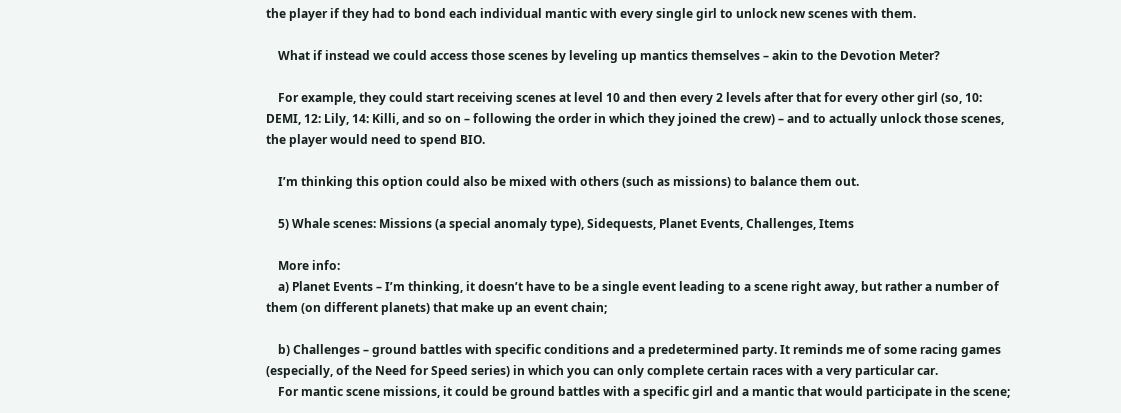the player if they had to bond each individual mantic with every single girl to unlock new scenes with them.

    What if instead we could access those scenes by leveling up mantics themselves – akin to the Devotion Meter?

    For example, they could start receiving scenes at level 10 and then every 2 levels after that for every other girl (so, 10: DEMI, 12: Lily, 14: Killi, and so on – following the order in which they joined the crew) – and to actually unlock those scenes, the player would need to spend BIO.

    I’m thinking this option could also be mixed with others (such as missions) to balance them out.

    5) Whale scenes: Missions (a special anomaly type), Sidequests, Planet Events, Challenges, Items

    More info:
    a) Planet Events – I’m thinking, it doesn’t have to be a single event leading to a scene right away, but rather a number of them (on different planets) that make up an event chain;

    b) Challenges – ground battles with specific conditions and a predetermined party. It reminds me of some racing games (especially, of the Need for Speed series) in which you can only complete certain races with a very particular car.
    For mantic scene missions, it could be ground battles with a specific girl and a mantic that would participate in the scene;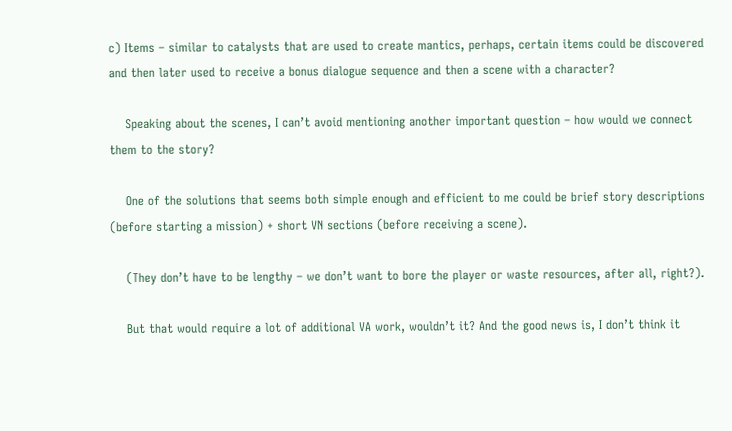c) Items – similar to catalysts that are used to create mantics, perhaps, certain items could be discovered and then later used to receive a bonus dialogue sequence and then a scene with a character?

    Speaking about the scenes, I can’t avoid mentioning another important question – how would we connect them to the story?

    One of the solutions that seems both simple enough and efficient to me could be brief story descriptions (before starting a mission) + short VN sections (before receiving a scene).

    (They don’t have to be lengthy – we don’t want to bore the player or waste resources, after all, right?).

    But that would require a lot of additional VA work, wouldn’t it? And the good news is, I don’t think it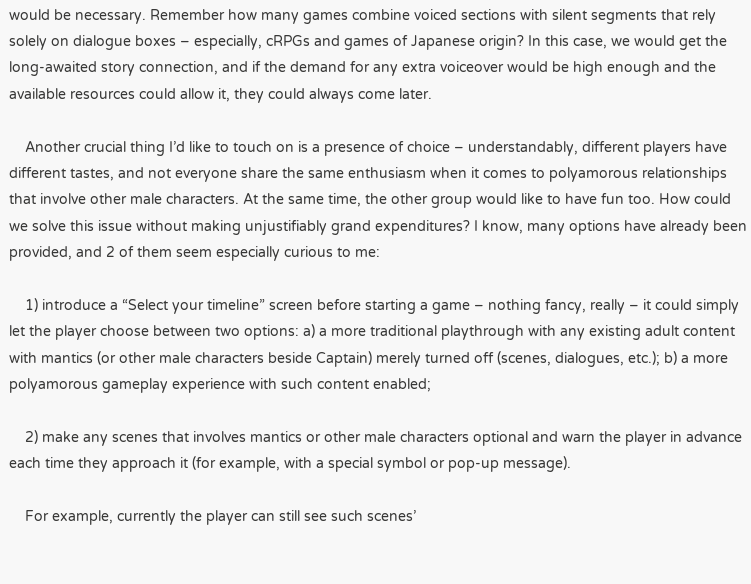would be necessary. Remember how many games combine voiced sections with silent segments that rely solely on dialogue boxes – especially, cRPGs and games of Japanese origin? In this case, we would get the long-awaited story connection, and if the demand for any extra voiceover would be high enough and the available resources could allow it, they could always come later.

    Another crucial thing I’d like to touch on is a presence of choice – understandably, different players have different tastes, and not everyone share the same enthusiasm when it comes to polyamorous relationships that involve other male characters. At the same time, the other group would like to have fun too. How could we solve this issue without making unjustifiably grand expenditures? I know, many options have already been provided, and 2 of them seem especially curious to me:

    1) introduce a “Select your timeline” screen before starting a game – nothing fancy, really – it could simply let the player choose between two options: a) a more traditional playthrough with any existing adult content with mantics (or other male characters beside Captain) merely turned off (scenes, dialogues, etc.); b) a more polyamorous gameplay experience with such content enabled;

    2) make any scenes that involves mantics or other male characters optional and warn the player in advance each time they approach it (for example, with a special symbol or pop-up message).

    For example, currently the player can still see such scenes’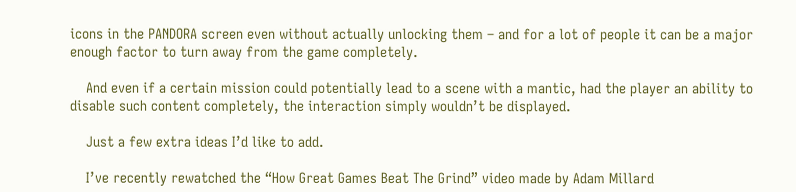icons in the PANDORA screen even without actually unlocking them – and for a lot of people it can be a major enough factor to turn away from the game completely.

    And even if a certain mission could potentially lead to a scene with a mantic, had the player an ability to disable such content completely, the interaction simply wouldn’t be displayed.

    Just a few extra ideas I’d like to add.

    I’ve recently rewatched the “How Great Games Beat The Grind” video made by Adam Millard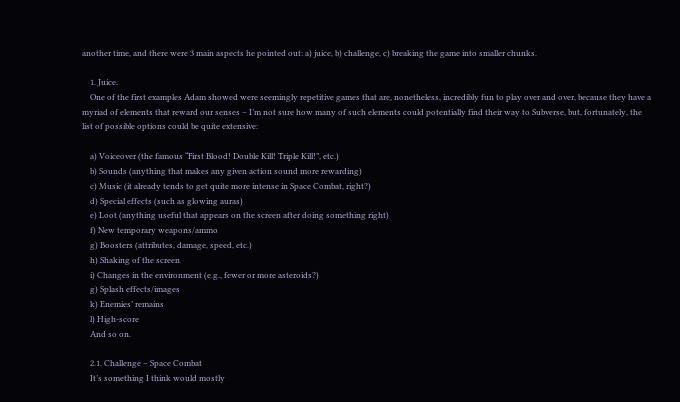another time, and there were 3 main aspects he pointed out: a) juice, b) challenge, c) breaking the game into smaller chunks.

    1. Juice.
    One of the first examples Adam showed were seemingly repetitive games that are, nonetheless, incredibly fun to play over and over, because they have a myriad of elements that reward our senses – I’m not sure how many of such elements could potentially find their way to Subverse, but, fortunately, the list of possible options could be quite extensive:

    a) Voiceover (the famous “First Blood! Double Kill! Triple Kill!”, etc.)
    b) Sounds (anything that makes any given action sound more rewarding)
    c) Music (it already tends to get quite more intense in Space Combat, right?)
    d) Special effects (such as glowing auras)
    e) Loot (anything useful that appears on the screen after doing something right)
    f) New temporary weapons/ammo
    g) Boosters (attributes, damage, speed, etc.)
    h) Shaking of the screen
    i) Changes in the environment (e.g., fewer or more asteroids?)
    g) Splash effects/images
    k) Enemies’ remains
    l) High-score
    And so on.

    2.1. Challenge – Space Combat
    It’s something I think would mostly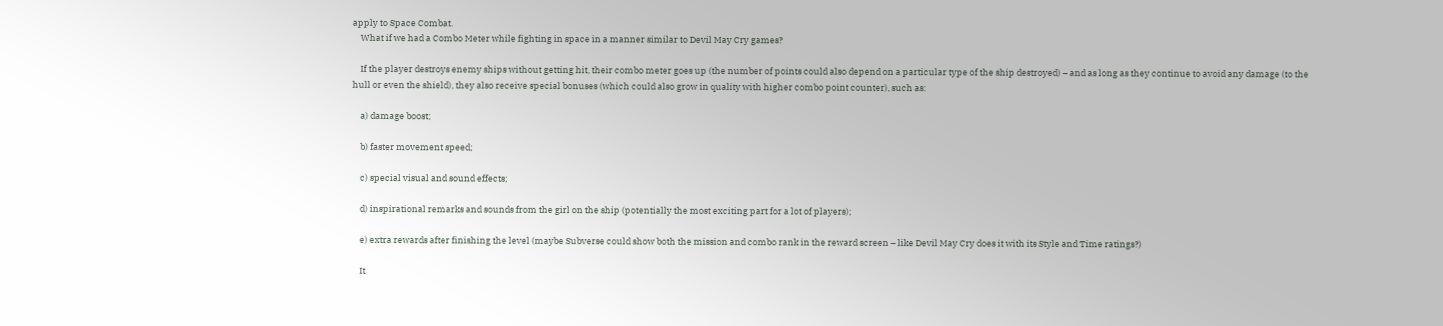apply to Space Combat.
    What if we had a Combo Meter while fighting in space in a manner similar to Devil May Cry games?

    If the player destroys enemy ships without getting hit, their combo meter goes up (the number of points could also depend on a particular type of the ship destroyed) – and as long as they continue to avoid any damage (to the hull or even the shield), they also receive special bonuses (which could also grow in quality with higher combo point counter), such as:

    a) damage boost;

    b) faster movement speed;

    c) special visual and sound effects;

    d) inspirational remarks and sounds from the girl on the ship (potentially the most exciting part for a lot of players);

    e) extra rewards after finishing the level (maybe Subverse could show both the mission and combo rank in the reward screen – like Devil May Cry does it with its Style and Time ratings?)

    It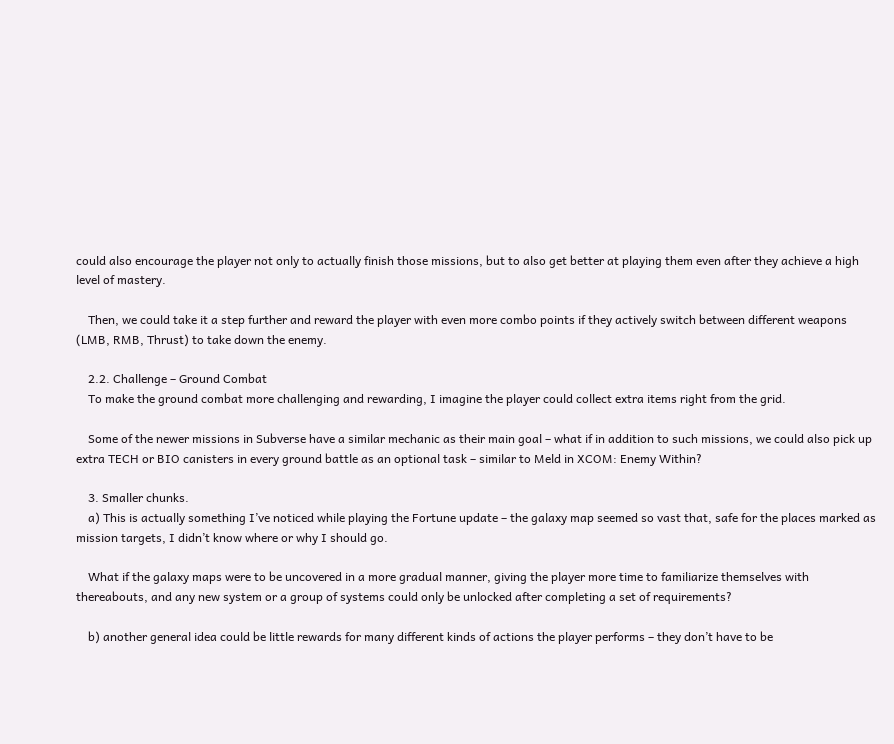could also encourage the player not only to actually finish those missions, but to also get better at playing them even after they achieve a high level of mastery.

    Then, we could take it a step further and reward the player with even more combo points if they actively switch between different weapons (LMB, RMB, Thrust) to take down the enemy.

    2.2. Challenge – Ground Combat
    To make the ground combat more challenging and rewarding, I imagine the player could collect extra items right from the grid.

    Some of the newer missions in Subverse have a similar mechanic as their main goal – what if in addition to such missions, we could also pick up extra TECH or BIO canisters in every ground battle as an optional task – similar to Meld in XCOM: Enemy Within?

    3. Smaller chunks.
    a) This is actually something I’ve noticed while playing the Fortune update – the galaxy map seemed so vast that, safe for the places marked as mission targets, I didn’t know where or why I should go.

    What if the galaxy maps were to be uncovered in a more gradual manner, giving the player more time to familiarize themselves with thereabouts, and any new system or a group of systems could only be unlocked after completing a set of requirements?

    b) another general idea could be little rewards for many different kinds of actions the player performs – they don’t have to be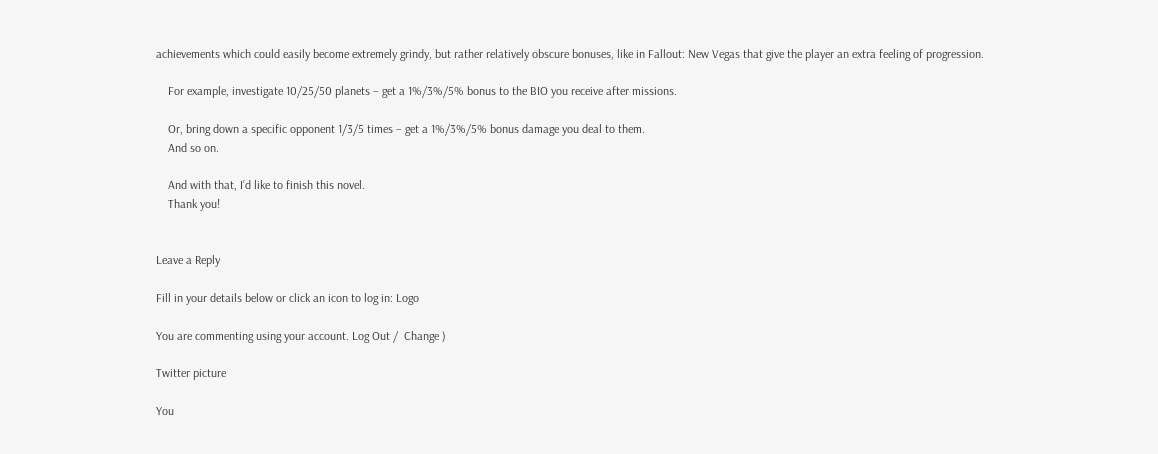achievements which could easily become extremely grindy, but rather relatively obscure bonuses, like in Fallout: New Vegas that give the player an extra feeling of progression.

    For example, investigate 10/25/50 planets – get a 1%/3%/5% bonus to the BIO you receive after missions.

    Or, bring down a specific opponent 1/3/5 times – get a 1%/3%/5% bonus damage you deal to them.
    And so on.

    And with that, I’d like to finish this novel.
    Thank you!


Leave a Reply

Fill in your details below or click an icon to log in: Logo

You are commenting using your account. Log Out /  Change )

Twitter picture

You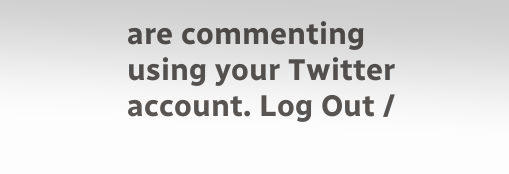are commenting using your Twitter account. Log Out /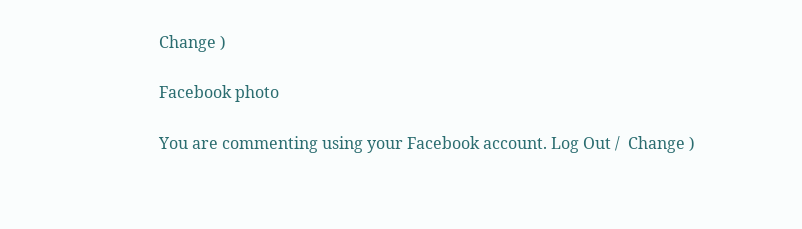Change )

Facebook photo

You are commenting using your Facebook account. Log Out /  Change )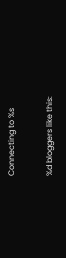Connecting to %s

%d bloggers like this: